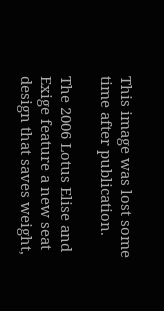This image was lost some time after publication.

The 2006 Lotus Elise and Exige feature a new seat design that saves weight,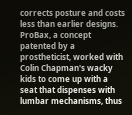corrects posture and costs less than earlier designs. ProBax, a concept patented by a prostheticist, worked with Colin Chapman's wacky kids to come up with a seat that dispenses with lumbar mechanisms, thus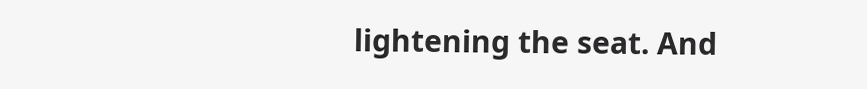lightening the seat. And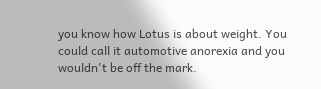you know how Lotus is about weight. You could call it automotive anorexia and you wouldn't be off the mark.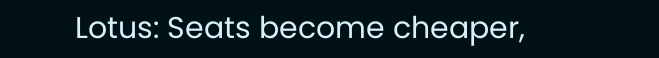Lotus: Seats become cheaper,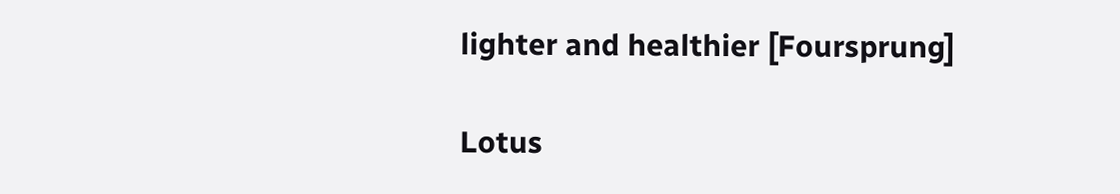lighter and healthier [Foursprung]

Lotus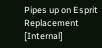Pipes up on Esprit Replacement [Internal]